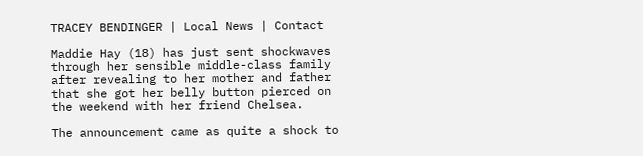TRACEY BENDINGER | Local News | Contact

Maddie Hay (18) has just sent shockwaves through her sensible middle-class family after revealing to her mother and father that she got her belly button pierced on the weekend with her friend Chelsea.

The announcement came as quite a shock to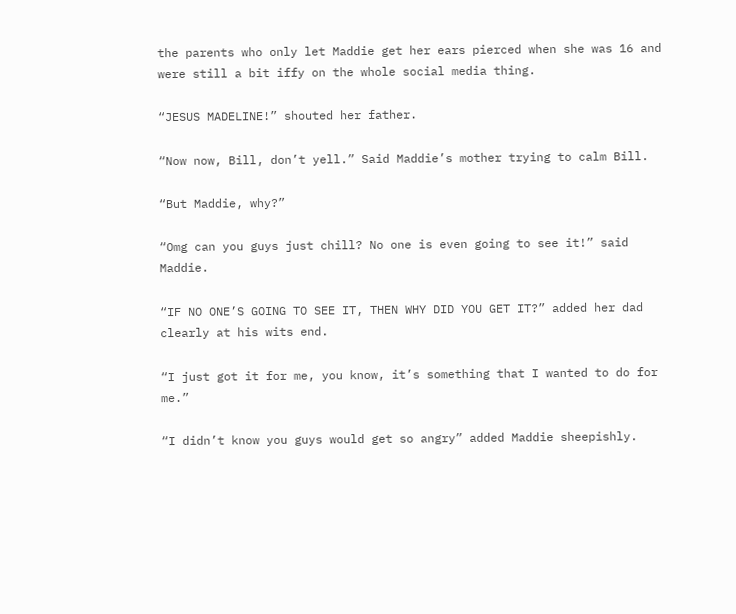the parents who only let Maddie get her ears pierced when she was 16 and were still a bit iffy on the whole social media thing.

“JESUS MADELINE!” shouted her father.

“Now now, Bill, don’t yell.” Said Maddie’s mother trying to calm Bill.

“But Maddie, why?”

“Omg can you guys just chill? No one is even going to see it!” said Maddie.

“IF NO ONE’S GOING TO SEE IT, THEN WHY DID YOU GET IT?” added her dad clearly at his wits end.

“I just got it for me, you know, it’s something that I wanted to do for me.”

“I didn’t know you guys would get so angry” added Maddie sheepishly.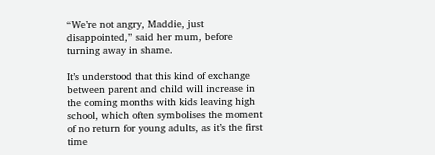“We’re not angry, Maddie, just disappointed,” said her mum, before turning away in shame.

It’s understood that this kind of exchange between parent and child will increase in the coming months with kids leaving high school, which often symbolises the moment of no return for young adults, as it’s the first time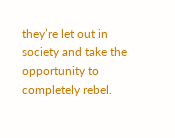they’re let out in society and take the opportunity to completely rebel.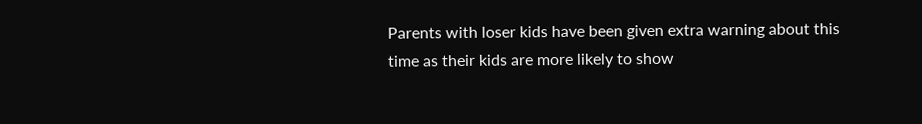Parents with loser kids have been given extra warning about this time as their kids are more likely to show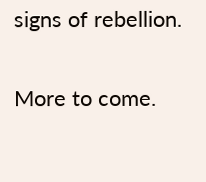signs of rebellion.

More to come.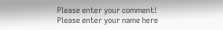Please enter your comment!
Please enter your name here